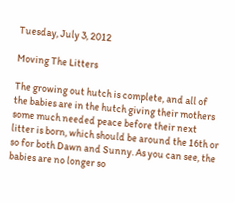Tuesday, July 3, 2012

Moving The Litters

The growing out hutch is complete, and all of the babies are in the hutch giving their mothers some much needed peace before their next litter is born, which should be around the 16th or so for both Dawn and Sunny. As you can see, the babies are no longer so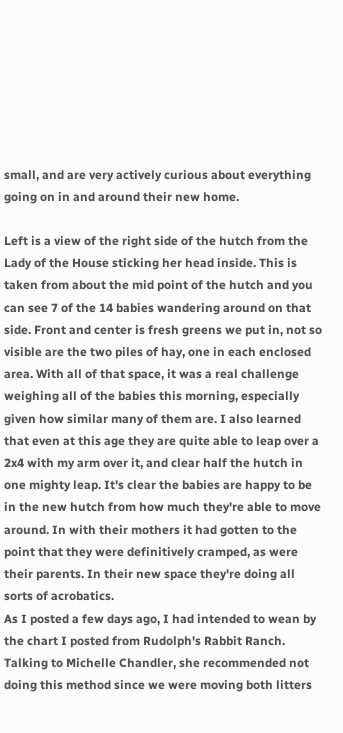small, and are very actively curious about everything going on in and around their new home.

Left is a view of the right side of the hutch from the Lady of the House sticking her head inside. This is taken from about the mid point of the hutch and you can see 7 of the 14 babies wandering around on that side. Front and center is fresh greens we put in, not so visible are the two piles of hay, one in each enclosed area. With all of that space, it was a real challenge weighing all of the babies this morning, especially given how similar many of them are. I also learned that even at this age they are quite able to leap over a 2x4 with my arm over it, and clear half the hutch in one mighty leap. It's clear the babies are happy to be in the new hutch from how much they're able to move around. In with their mothers it had gotten to the point that they were definitively cramped, as were their parents. In their new space they're doing all sorts of acrobatics.
As I posted a few days ago, I had intended to wean by the chart I posted from Rudolph's Rabbit Ranch. Talking to Michelle Chandler, she recommended not doing this method since we were moving both litters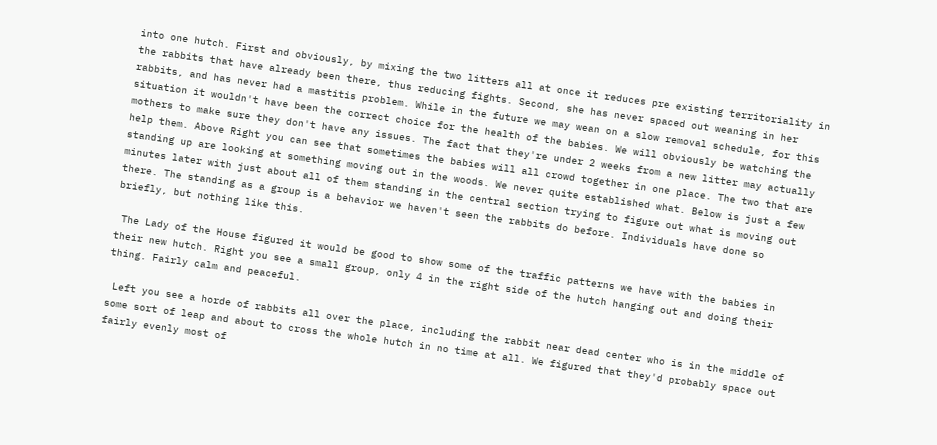into one hutch. First and obviously, by mixing the two litters all at once it reduces pre existing territoriality in the rabbits that have already been there, thus reducing fights. Second, she has never spaced out weaning in her rabbits, and has never had a mastitis problem. While in the future we may wean on a slow removal schedule, for this situation it wouldn't have been the correct choice for the health of the babies. We will obviously be watching the mothers to make sure they don't have any issues. The fact that they're under 2 weeks from a new litter may actually help them. Above Right you can see that sometimes the babies will all crowd together in one place. The two that are standing up are looking at something moving out in the woods. We never quite established what. Below is just a few minutes later with just about all of them standing in the central section trying to figure out what is moving out there. The standing as a group is a behavior we haven't seen the rabbits do before. Individuals have done so briefly, but nothing like this.

 The Lady of the House figured it would be good to show some of the traffic patterns we have with the babies in their new hutch. Right you see a small group, only 4 in the right side of the hutch hanging out and doing their thing. Fairly calm and peaceful.

 Left you see a horde of rabbits all over the place, including the rabbit near dead center who is in the middle of some sort of leap and about to cross the whole hutch in no time at all. We figured that they'd probably space out fairly evenly most of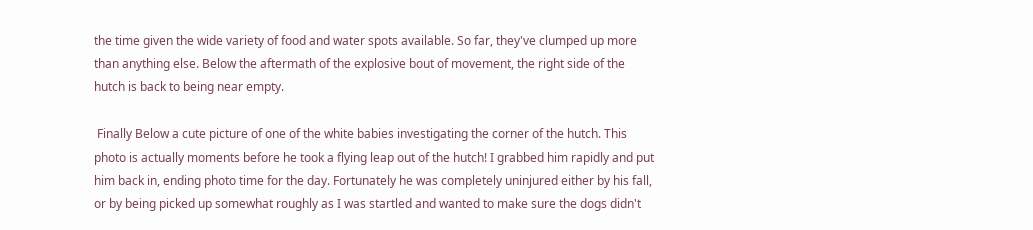the time given the wide variety of food and water spots available. So far, they've clumped up more than anything else. Below the aftermath of the explosive bout of movement, the right side of the hutch is back to being near empty.

 Finally Below a cute picture of one of the white babies investigating the corner of the hutch. This photo is actually moments before he took a flying leap out of the hutch! I grabbed him rapidly and put him back in, ending photo time for the day. Fortunately he was completely uninjured either by his fall, or by being picked up somewhat roughly as I was startled and wanted to make sure the dogs didn't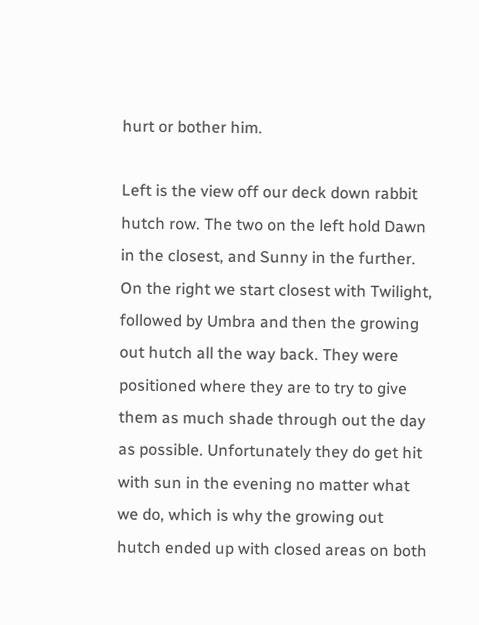hurt or bother him.

Left is the view off our deck down rabbit hutch row. The two on the left hold Dawn in the closest, and Sunny in the further. On the right we start closest with Twilight, followed by Umbra and then the growing out hutch all the way back. They were positioned where they are to try to give them as much shade through out the day as possible. Unfortunately they do get hit with sun in the evening no matter what we do, which is why the growing out hutch ended up with closed areas on both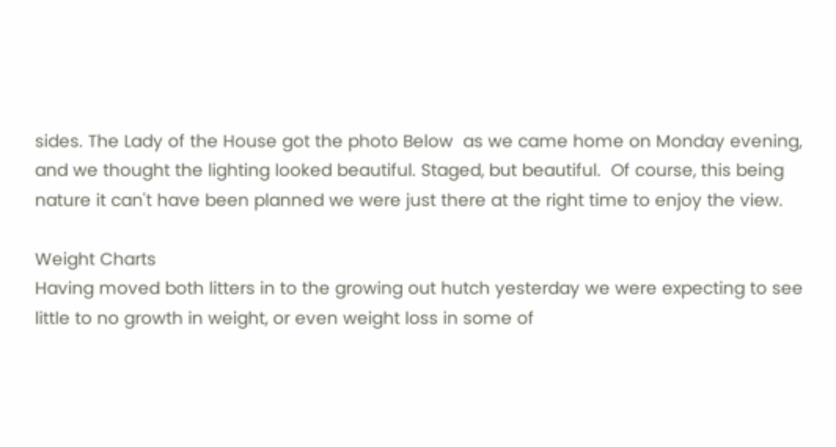sides. The Lady of the House got the photo Below  as we came home on Monday evening, and we thought the lighting looked beautiful. Staged, but beautiful.  Of course, this being nature it can't have been planned we were just there at the right time to enjoy the view.

Weight Charts
Having moved both litters in to the growing out hutch yesterday we were expecting to see little to no growth in weight, or even weight loss in some of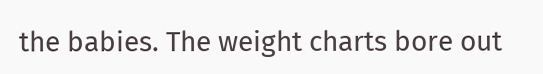the babies. The weight charts bore out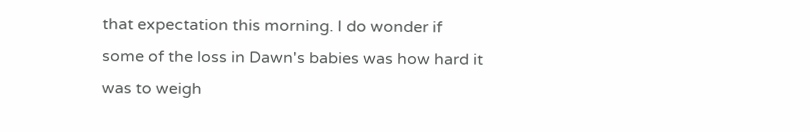that expectation this morning. I do wonder if some of the loss in Dawn's babies was how hard it was to weigh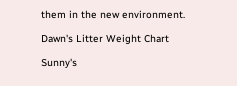them in the new environment.

Dawn's Litter Weight Chart

Sunny's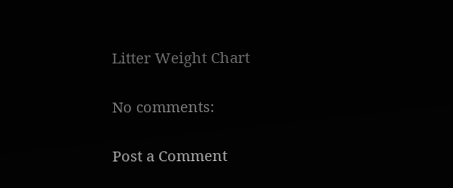Litter Weight Chart

No comments:

Post a Comment